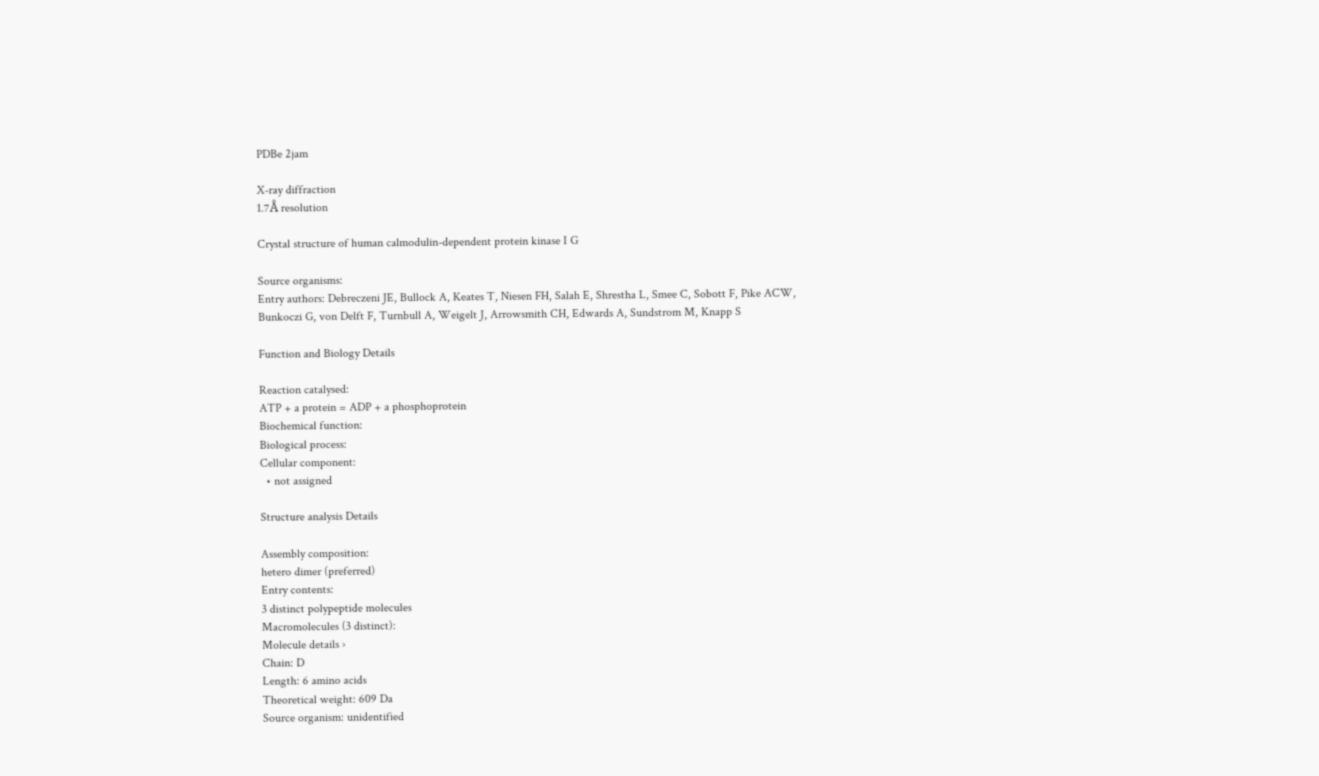PDBe 2jam

X-ray diffraction
1.7Å resolution

Crystal structure of human calmodulin-dependent protein kinase I G

Source organisms:
Entry authors: Debreczeni JE, Bullock A, Keates T, Niesen FH, Salah E, Shrestha L, Smee C, Sobott F, Pike ACW, Bunkoczi G, von Delft F, Turnbull A, Weigelt J, Arrowsmith CH, Edwards A, Sundstrom M, Knapp S

Function and Biology Details

Reaction catalysed:
ATP + a protein = ADP + a phosphoprotein
Biochemical function:
Biological process:
Cellular component:
  • not assigned

Structure analysis Details

Assembly composition:
hetero dimer (preferred)
Entry contents:
3 distinct polypeptide molecules
Macromolecules (3 distinct):
Molecule details ›
Chain: D
Length: 6 amino acids
Theoretical weight: 609 Da
Source organism: unidentified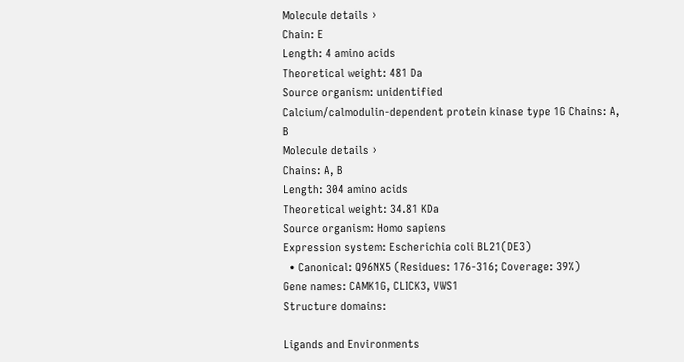Molecule details ›
Chain: E
Length: 4 amino acids
Theoretical weight: 481 Da
Source organism: unidentified
Calcium/calmodulin-dependent protein kinase type 1G Chains: A, B
Molecule details ›
Chains: A, B
Length: 304 amino acids
Theoretical weight: 34.81 KDa
Source organism: Homo sapiens
Expression system: Escherichia coli BL21(DE3)
  • Canonical: Q96NX5 (Residues: 176-316; Coverage: 39%)
Gene names: CAMK1G, CLICK3, VWS1
Structure domains:

Ligands and Environments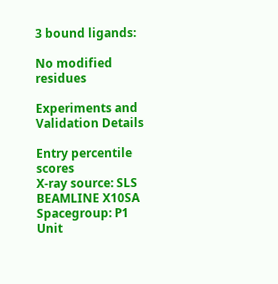3 bound ligands:

No modified residues

Experiments and Validation Details

Entry percentile scores
X-ray source: SLS BEAMLINE X10SA
Spacegroup: P1
Unit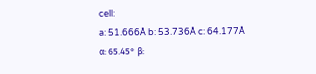cell:
a: 51.666Å b: 53.736Å c: 64.177Å
α: 65.45° β: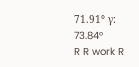71.91° γ: 73.84°
R R work R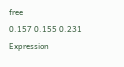free
0.157 0.155 0.231
Expression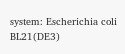system: Escherichia coli BL21(DE3)